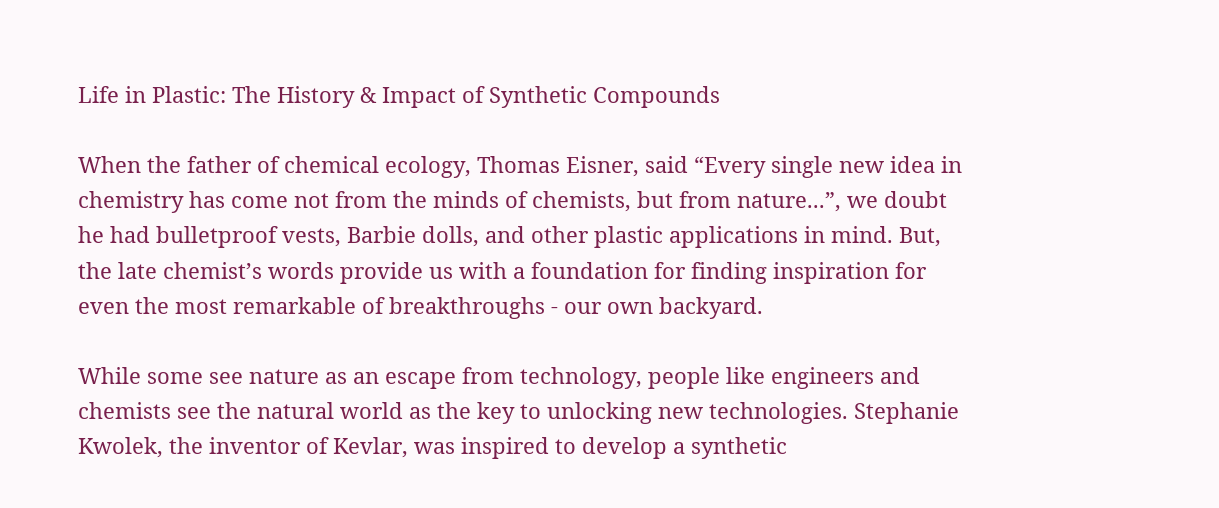Life in Plastic: The History & Impact of Synthetic Compounds

When the father of chemical ecology, Thomas Eisner, said “Every single new idea in chemistry has come not from the minds of chemists, but from nature...”, we doubt he had bulletproof vests, Barbie dolls, and other plastic applications in mind. But, the late chemist’s words provide us with a foundation for finding inspiration for even the most remarkable of breakthroughs - our own backyard.

While some see nature as an escape from technology, people like engineers and chemists see the natural world as the key to unlocking new technologies. Stephanie Kwolek, the inventor of Kevlar, was inspired to develop a synthetic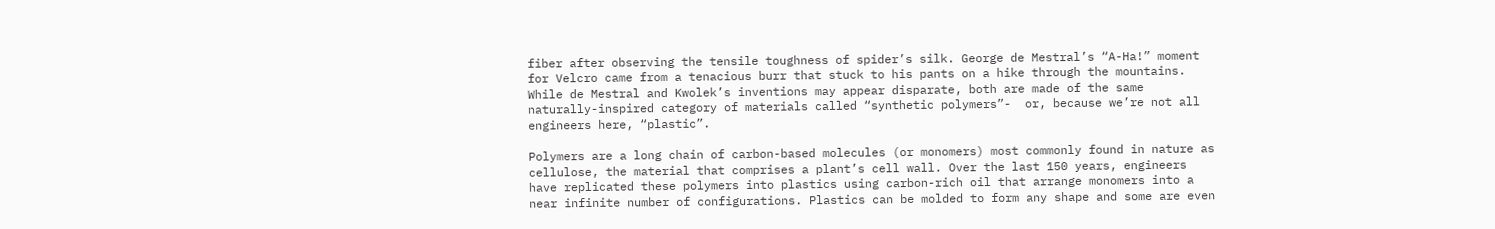fiber after observing the tensile toughness of spider’s silk. George de Mestral’s “A-Ha!” moment for Velcro came from a tenacious burr that stuck to his pants on a hike through the mountains. While de Mestral and Kwolek’s inventions may appear disparate, both are made of the same naturally-inspired category of materials called “synthetic polymers”-  or, because we’re not all engineers here, “plastic”.

Polymers are a long chain of carbon-based molecules (or monomers) most commonly found in nature as cellulose, the material that comprises a plant’s cell wall. Over the last 150 years, engineers have replicated these polymers into plastics using carbon-rich oil that arrange monomers into a near infinite number of configurations. Plastics can be molded to form any shape and some are even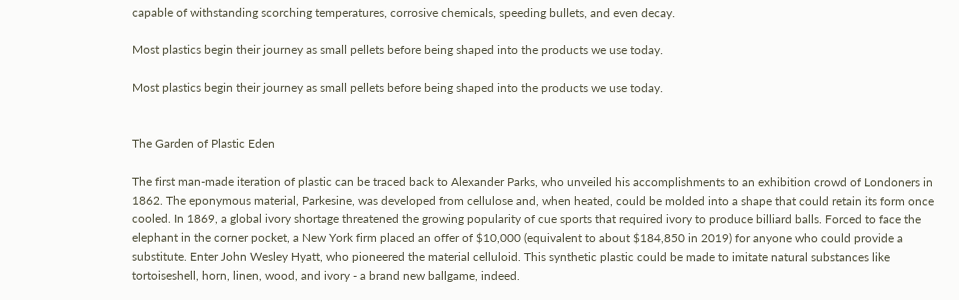capable of withstanding scorching temperatures, corrosive chemicals, speeding bullets, and even decay.

Most plastics begin their journey as small pellets before being shaped into the products we use today.

Most plastics begin their journey as small pellets before being shaped into the products we use today.


The Garden of Plastic Eden

The first man-made iteration of plastic can be traced back to Alexander Parks, who unveiled his accomplishments to an exhibition crowd of Londoners in 1862. The eponymous material, Parkesine, was developed from cellulose and, when heated, could be molded into a shape that could retain its form once cooled. In 1869, a global ivory shortage threatened the growing popularity of cue sports that required ivory to produce billiard balls. Forced to face the elephant in the corner pocket, a New York firm placed an offer of $10,000 (equivalent to about $184,850 in 2019) for anyone who could provide a substitute. Enter John Wesley Hyatt, who pioneered the material celluloid. This synthetic plastic could be made to imitate natural substances like tortoiseshell, horn, linen, wood, and ivory - a brand new ballgame, indeed.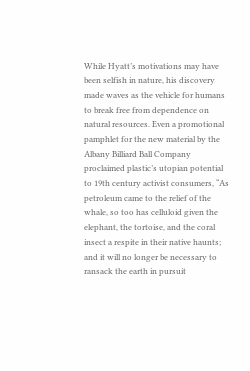While Hyatt’s motivations may have been selfish in nature, his discovery made waves as the vehicle for humans to break free from dependence on natural resources. Even a promotional pamphlet for the new material by the Albany Billiard Ball Company proclaimed plastic’s utopian potential to 19th century activist consumers, “As petroleum came to the relief of the whale, so too has celluloid given the elephant, the tortoise, and the coral insect a respite in their native haunts; and it will no longer be necessary to ransack the earth in pursuit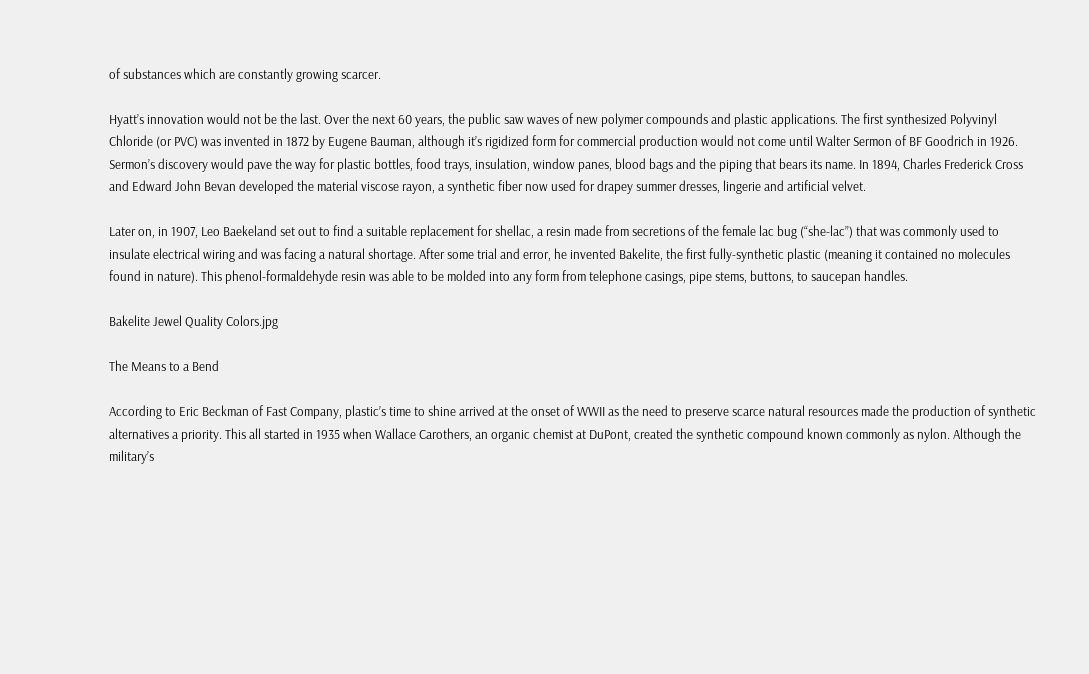of substances which are constantly growing scarcer.

Hyatt’s innovation would not be the last. Over the next 60 years, the public saw waves of new polymer compounds and plastic applications. The first synthesized Polyvinyl Chloride (or PVC) was invented in 1872 by Eugene Bauman, although it’s rigidized form for commercial production would not come until Walter Sermon of BF Goodrich in 1926. Sermon’s discovery would pave the way for plastic bottles, food trays, insulation, window panes, blood bags and the piping that bears its name. In 1894, Charles Frederick Cross and Edward John Bevan developed the material viscose rayon, a synthetic fiber now used for drapey summer dresses, lingerie and artificial velvet.

Later on, in 1907, Leo Baekeland set out to find a suitable replacement for shellac, a resin made from secretions of the female lac bug (“she-lac”) that was commonly used to insulate electrical wiring and was facing a natural shortage. After some trial and error, he invented Bakelite, the first fully-synthetic plastic (meaning it contained no molecules found in nature). This phenol-formaldehyde resin was able to be molded into any form from telephone casings, pipe stems, buttons, to saucepan handles.

Bakelite Jewel Quality Colors.jpg

The Means to a Bend

According to Eric Beckman of Fast Company, plastic’s time to shine arrived at the onset of WWII as the need to preserve scarce natural resources made the production of synthetic alternatives a priority. This all started in 1935 when Wallace Carothers, an organic chemist at DuPont, created the synthetic compound known commonly as nylon. Although the military’s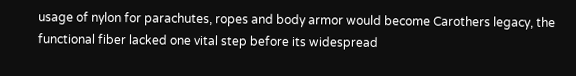usage of nylon for parachutes, ropes and body armor would become Carothers legacy, the functional fiber lacked one vital step before its widespread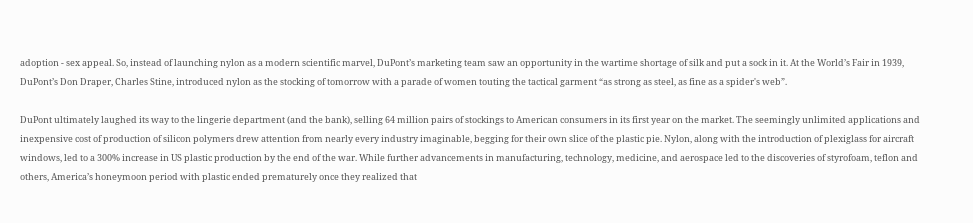adoption - sex appeal. So, instead of launching nylon as a modern scientific marvel, DuPont’s marketing team saw an opportunity in the wartime shortage of silk and put a sock in it. At the World’s Fair in 1939, DuPont’s Don Draper, Charles Stine, introduced nylon as the stocking of tomorrow with a parade of women touting the tactical garment “as strong as steel, as fine as a spider's web”.

DuPont ultimately laughed its way to the lingerie department (and the bank), selling 64 million pairs of stockings to American consumers in its first year on the market. The seemingly unlimited applications and inexpensive cost of production of silicon polymers drew attention from nearly every industry imaginable, begging for their own slice of the plastic pie. Nylon, along with the introduction of plexiglass for aircraft windows, led to a 300% increase in US plastic production by the end of the war. While further advancements in manufacturing, technology, medicine, and aerospace led to the discoveries of styrofoam, teflon and others, America’s honeymoon period with plastic ended prematurely once they realized that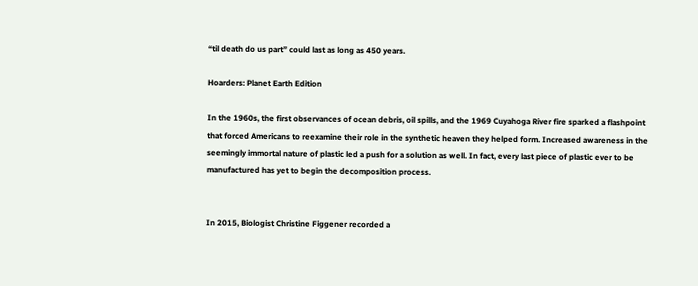“til death do us part” could last as long as 450 years.

Hoarders: Planet Earth Edition

In the 1960s, the first observances of ocean debris, oil spills, and the 1969 Cuyahoga River fire sparked a flashpoint that forced Americans to reexamine their role in the synthetic heaven they helped form. Increased awareness in the seemingly immortal nature of plastic led a push for a solution as well. In fact, every last piece of plastic ever to be manufactured has yet to begin the decomposition process.


In 2015, Biologist Christine Figgener recorded a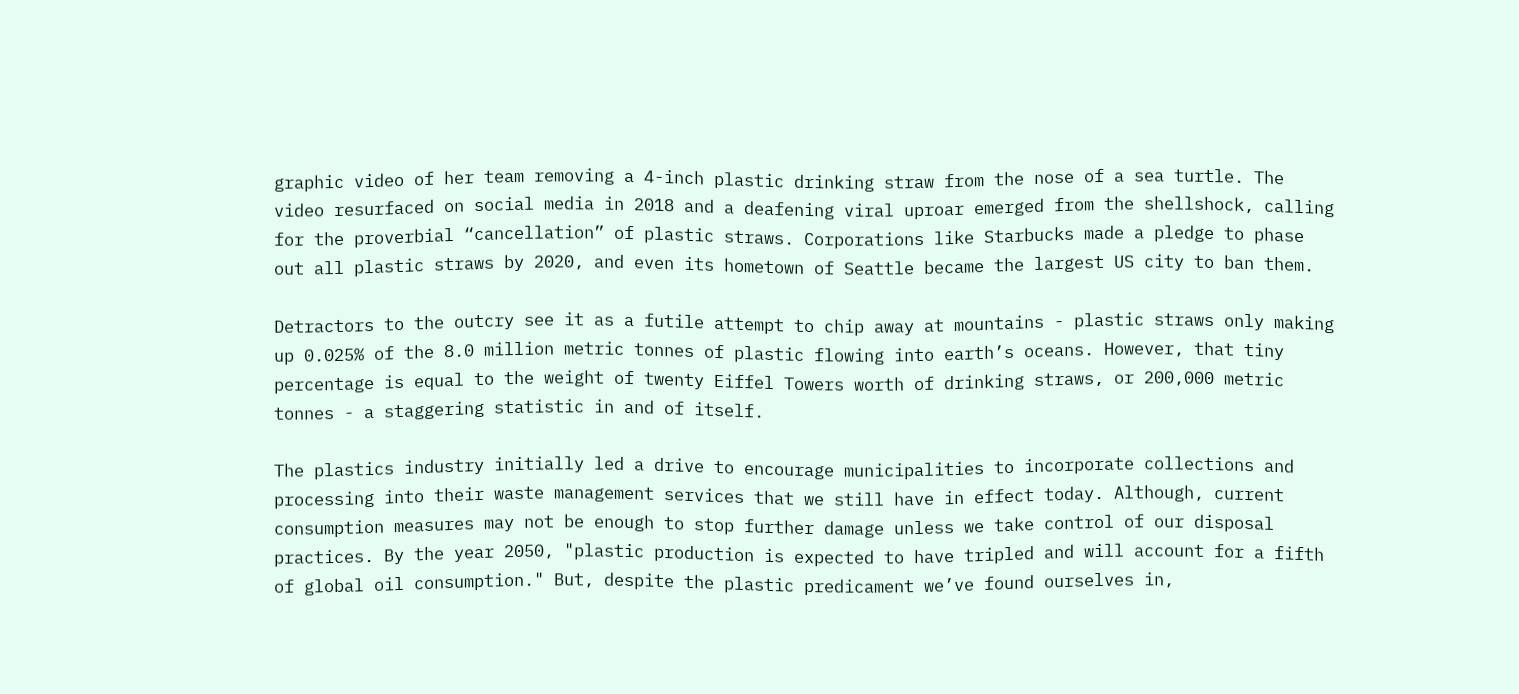graphic video of her team removing a 4-inch plastic drinking straw from the nose of a sea turtle. The video resurfaced on social media in 2018 and a deafening viral uproar emerged from the shellshock, calling for the proverbial “cancellation” of plastic straws. Corporations like Starbucks made a pledge to phase out all plastic straws by 2020, and even its hometown of Seattle became the largest US city to ban them.

Detractors to the outcry see it as a futile attempt to chip away at mountains - plastic straws only making up 0.025% of the 8.0 million metric tonnes of plastic flowing into earth’s oceans. However, that tiny percentage is equal to the weight of twenty Eiffel Towers worth of drinking straws, or 200,000 metric tonnes - a staggering statistic in and of itself.

The plastics industry initially led a drive to encourage municipalities to incorporate collections and processing into their waste management services that we still have in effect today. Although, current consumption measures may not be enough to stop further damage unless we take control of our disposal practices. By the year 2050, "plastic production is expected to have tripled and will account for a fifth of global oil consumption." But, despite the plastic predicament we’ve found ourselves in,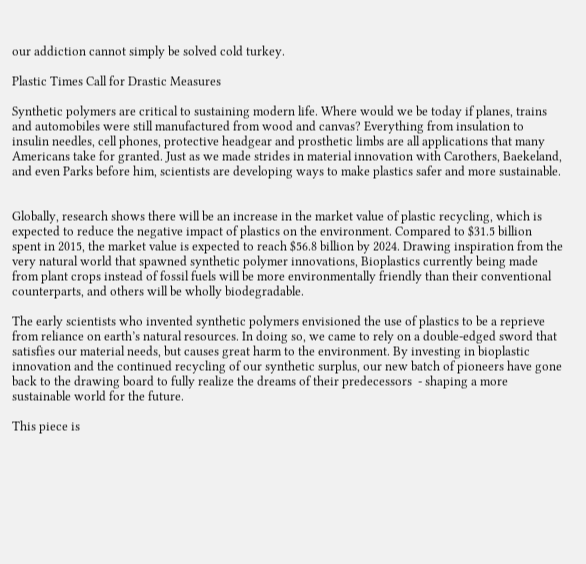our addiction cannot simply be solved cold turkey.

Plastic Times Call for Drastic Measures

Synthetic polymers are critical to sustaining modern life. Where would we be today if planes, trains and automobiles were still manufactured from wood and canvas? Everything from insulation to insulin needles, cell phones, protective headgear and prosthetic limbs are all applications that many Americans take for granted. Just as we made strides in material innovation with Carothers, Baekeland, and even Parks before him, scientists are developing ways to make plastics safer and more sustainable.


Globally, research shows there will be an increase in the market value of plastic recycling, which is expected to reduce the negative impact of plastics on the environment. Compared to $31.5 billion spent in 2015, the market value is expected to reach $56.8 billion by 2024. Drawing inspiration from the very natural world that spawned synthetic polymer innovations, Bioplastics currently being made from plant crops instead of fossil fuels will be more environmentally friendly than their conventional counterparts, and others will be wholly biodegradable.

The early scientists who invented synthetic polymers envisioned the use of plastics to be a reprieve from reliance on earth’s natural resources. In doing so, we came to rely on a double-edged sword that satisfies our material needs, but causes great harm to the environment. By investing in bioplastic innovation and the continued recycling of our synthetic surplus, our new batch of pioneers have gone back to the drawing board to fully realize the dreams of their predecessors  - shaping a more sustainable world for the future.

This piece is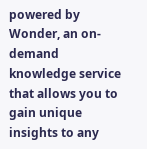powered by Wonder, an on-demand knowledge service that allows you to gain unique insights to any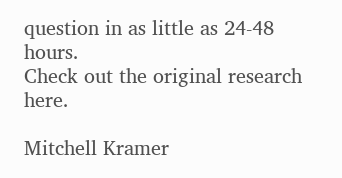question in as little as 24-48 hours.
Check out the original research here.

Mitchell Kramer